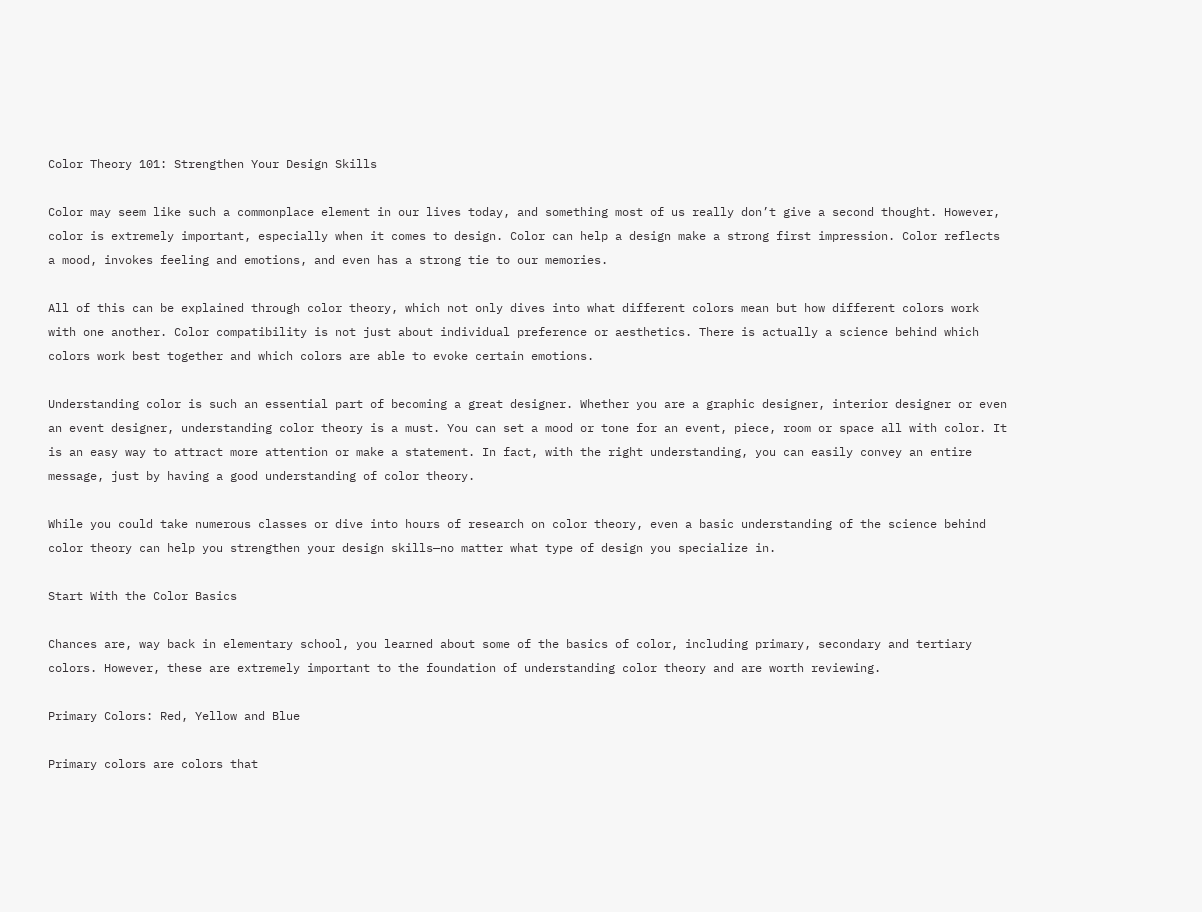Color Theory 101: Strengthen Your Design Skills

Color may seem like such a commonplace element in our lives today, and something most of us really don’t give a second thought. However, color is extremely important, especially when it comes to design. Color can help a design make a strong first impression. Color reflects a mood, invokes feeling and emotions, and even has a strong tie to our memories.

All of this can be explained through color theory, which not only dives into what different colors mean but how different colors work with one another. Color compatibility is not just about individual preference or aesthetics. There is actually a science behind which colors work best together and which colors are able to evoke certain emotions.

Understanding color is such an essential part of becoming a great designer. Whether you are a graphic designer, interior designer or even an event designer, understanding color theory is a must. You can set a mood or tone for an event, piece, room or space all with color. It is an easy way to attract more attention or make a statement. In fact, with the right understanding, you can easily convey an entire message, just by having a good understanding of color theory.

While you could take numerous classes or dive into hours of research on color theory, even a basic understanding of the science behind color theory can help you strengthen your design skills—no matter what type of design you specialize in.

Start With the Color Basics

Chances are, way back in elementary school, you learned about some of the basics of color, including primary, secondary and tertiary colors. However, these are extremely important to the foundation of understanding color theory and are worth reviewing.

Primary Colors: Red, Yellow and Blue

Primary colors are colors that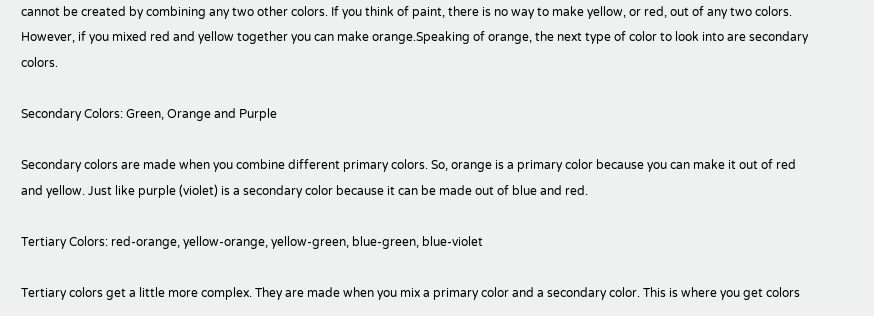cannot be created by combining any two other colors. If you think of paint, there is no way to make yellow, or red, out of any two colors. However, if you mixed red and yellow together you can make orange.Speaking of orange, the next type of color to look into are secondary colors.

Secondary Colors: Green, Orange and Purple

Secondary colors are made when you combine different primary colors. So, orange is a primary color because you can make it out of red and yellow. Just like purple (violet) is a secondary color because it can be made out of blue and red.

Tertiary Colors: red-orange, yellow-orange, yellow-green, blue-green, blue-violet

Tertiary colors get a little more complex. They are made when you mix a primary color and a secondary color. This is where you get colors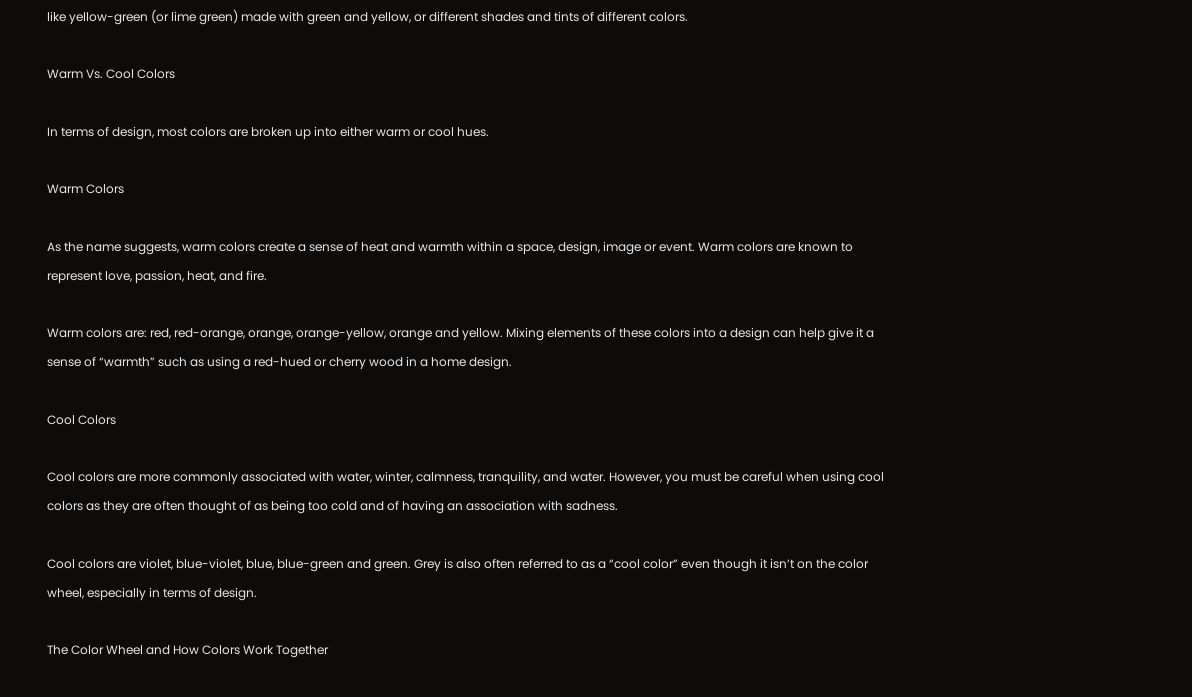like yellow-green (or lime green) made with green and yellow, or different shades and tints of different colors.

Warm Vs. Cool Colors

In terms of design, most colors are broken up into either warm or cool hues.

Warm Colors

As the name suggests, warm colors create a sense of heat and warmth within a space, design, image or event. Warm colors are known to represent love, passion, heat, and fire.

Warm colors are: red, red-orange, orange, orange-yellow, orange and yellow. Mixing elements of these colors into a design can help give it a sense of “warmth” such as using a red-hued or cherry wood in a home design.

Cool Colors

Cool colors are more commonly associated with water, winter, calmness, tranquility, and water. However, you must be careful when using cool colors as they are often thought of as being too cold and of having an association with sadness.

Cool colors are violet, blue-violet, blue, blue-green and green. Grey is also often referred to as a “cool color” even though it isn’t on the color wheel, especially in terms of design.

The Color Wheel and How Colors Work Together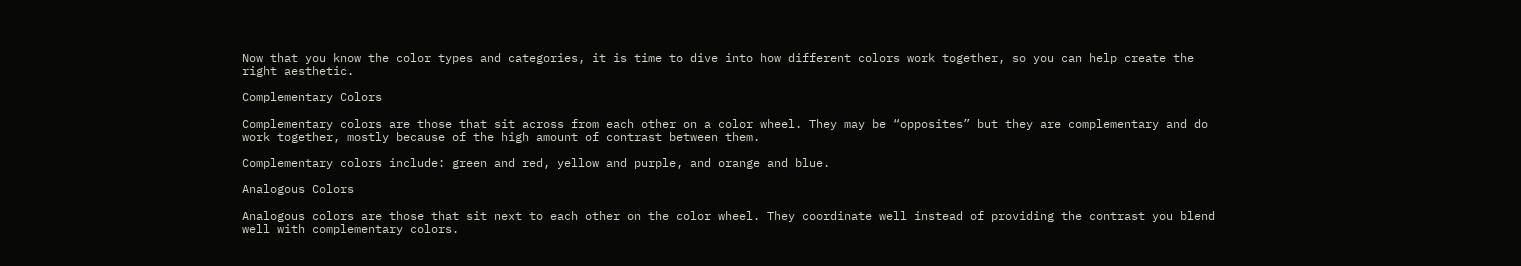Now that you know the color types and categories, it is time to dive into how different colors work together, so you can help create the right aesthetic.

Complementary Colors

Complementary colors are those that sit across from each other on a color wheel. They may be “opposites” but they are complementary and do work together, mostly because of the high amount of contrast between them.

Complementary colors include: green and red, yellow and purple, and orange and blue.

Analogous Colors

Analogous colors are those that sit next to each other on the color wheel. They coordinate well instead of providing the contrast you blend well with complementary colors.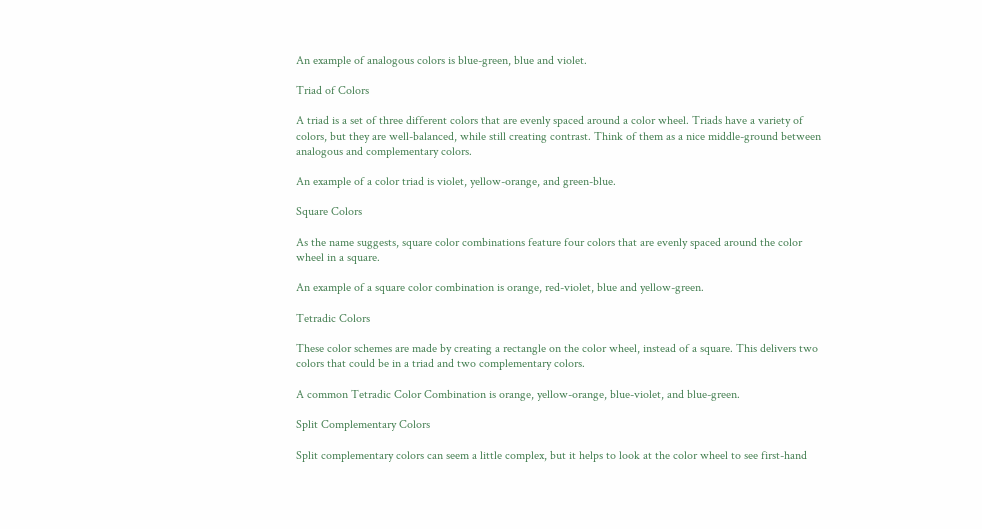An example of analogous colors is blue-green, blue and violet.

Triad of Colors

A triad is a set of three different colors that are evenly spaced around a color wheel. Triads have a variety of colors, but they are well-balanced, while still creating contrast. Think of them as a nice middle-ground between analogous and complementary colors.

An example of a color triad is violet, yellow-orange, and green-blue.

Square Colors

As the name suggests, square color combinations feature four colors that are evenly spaced around the color wheel in a square.

An example of a square color combination is orange, red-violet, blue and yellow-green.

Tetradic Colors

These color schemes are made by creating a rectangle on the color wheel, instead of a square. This delivers two colors that could be in a triad and two complementary colors.

A common Tetradic Color Combination is orange, yellow-orange, blue-violet, and blue-green.

Split Complementary Colors

Split complementary colors can seem a little complex, but it helps to look at the color wheel to see first-hand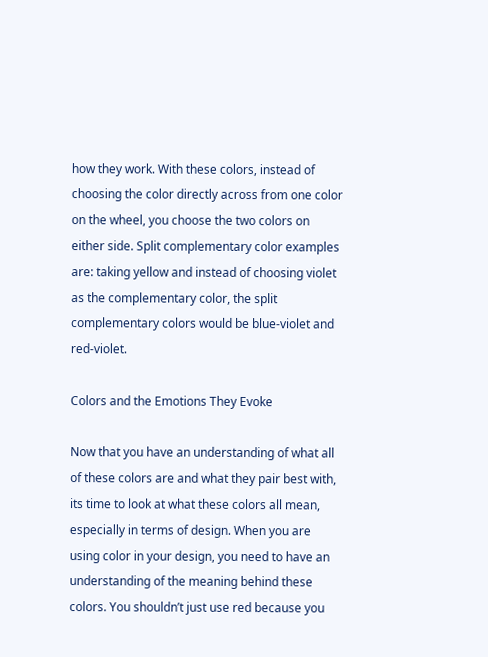how they work. With these colors, instead of choosing the color directly across from one color on the wheel, you choose the two colors on either side. Split complementary color examples are: taking yellow and instead of choosing violet as the complementary color, the split complementary colors would be blue-violet and red-violet.

Colors and the Emotions They Evoke

Now that you have an understanding of what all of these colors are and what they pair best with, its time to look at what these colors all mean, especially in terms of design. When you are using color in your design, you need to have an understanding of the meaning behind these colors. You shouldn’t just use red because you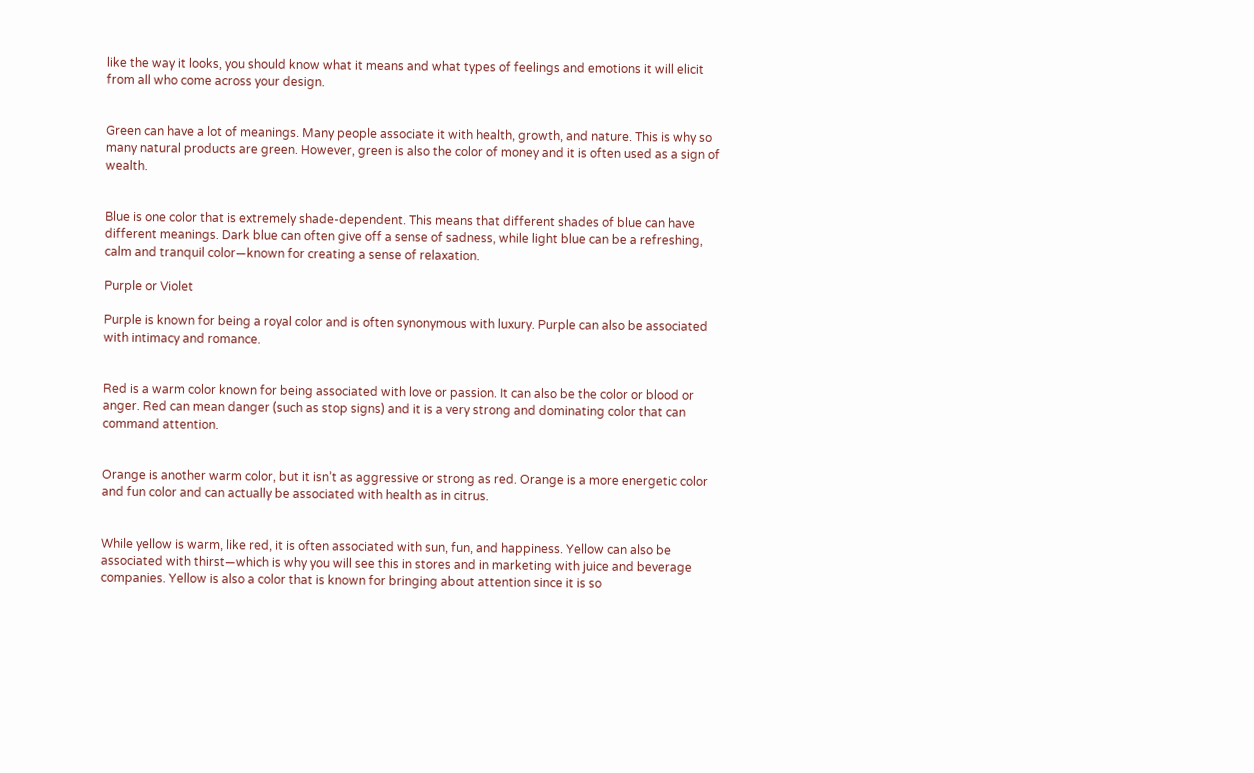like the way it looks, you should know what it means and what types of feelings and emotions it will elicit from all who come across your design.


Green can have a lot of meanings. Many people associate it with health, growth, and nature. This is why so many natural products are green. However, green is also the color of money and it is often used as a sign of wealth.


Blue is one color that is extremely shade-dependent. This means that different shades of blue can have different meanings. Dark blue can often give off a sense of sadness, while light blue can be a refreshing, calm and tranquil color—known for creating a sense of relaxation.

Purple or Violet

Purple is known for being a royal color and is often synonymous with luxury. Purple can also be associated with intimacy and romance.


Red is a warm color known for being associated with love or passion. It can also be the color or blood or anger. Red can mean danger (such as stop signs) and it is a very strong and dominating color that can command attention.


Orange is another warm color, but it isn’t as aggressive or strong as red. Orange is a more energetic color and fun color and can actually be associated with health as in citrus.


While yellow is warm, like red, it is often associated with sun, fun, and happiness. Yellow can also be associated with thirst—which is why you will see this in stores and in marketing with juice and beverage companies. Yellow is also a color that is known for bringing about attention since it is so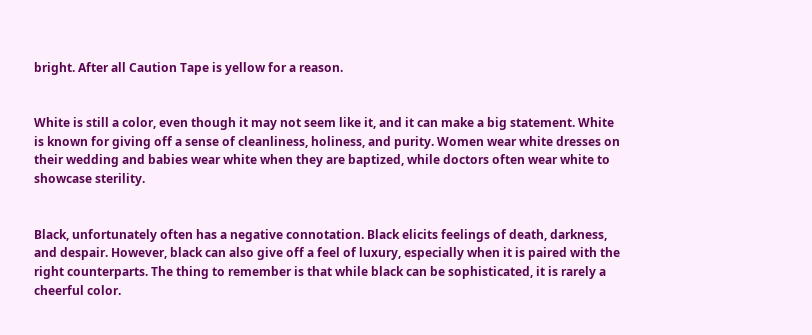bright. After all Caution Tape is yellow for a reason.


White is still a color, even though it may not seem like it, and it can make a big statement. White is known for giving off a sense of cleanliness, holiness, and purity. Women wear white dresses on their wedding and babies wear white when they are baptized, while doctors often wear white to showcase sterility.


Black, unfortunately often has a negative connotation. Black elicits feelings of death, darkness, and despair. However, black can also give off a feel of luxury, especially when it is paired with the right counterparts. The thing to remember is that while black can be sophisticated, it is rarely a cheerful color.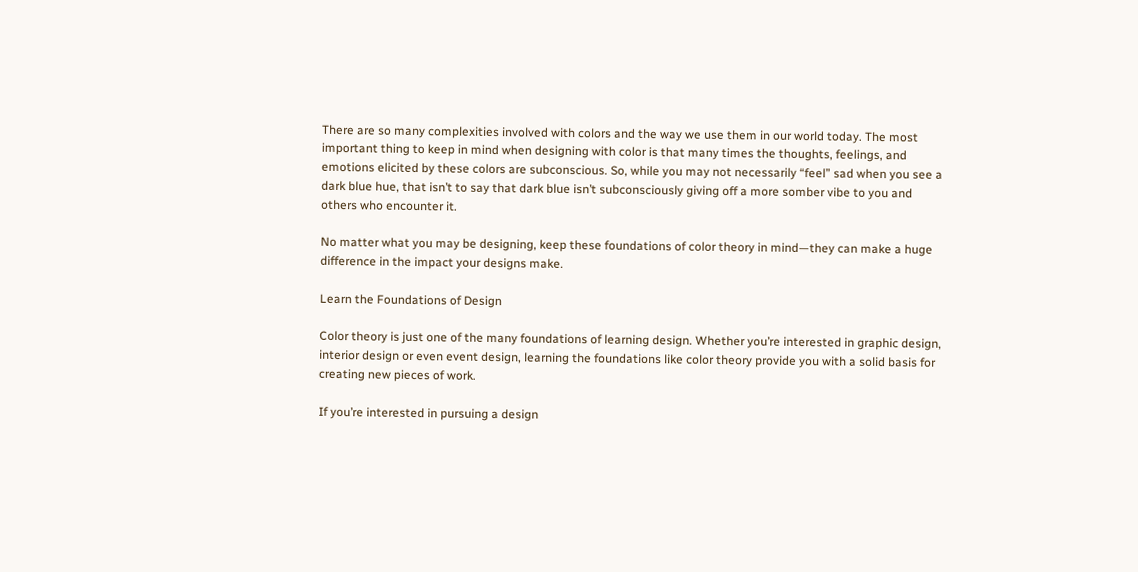There are so many complexities involved with colors and the way we use them in our world today. The most important thing to keep in mind when designing with color is that many times the thoughts, feelings, and emotions elicited by these colors are subconscious. So, while you may not necessarily “feel” sad when you see a dark blue hue, that isn’t to say that dark blue isn’t subconsciously giving off a more somber vibe to you and others who encounter it.

No matter what you may be designing, keep these foundations of color theory in mind—they can make a huge difference in the impact your designs make.

Learn the Foundations of Design

Color theory is just one of the many foundations of learning design. Whether you’re interested in graphic design, interior design or even event design, learning the foundations like color theory provide you with a solid basis for creating new pieces of work.

If you’re interested in pursuing a design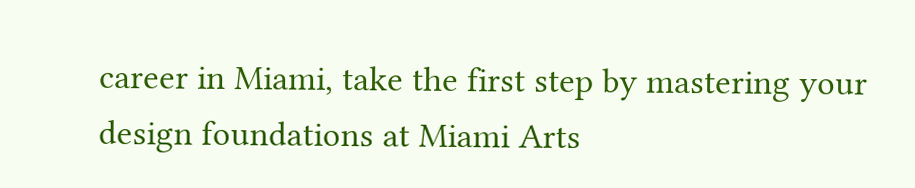career in Miami, take the first step by mastering your design foundations at Miami Arts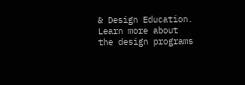& Design Education. Learn more about the design programs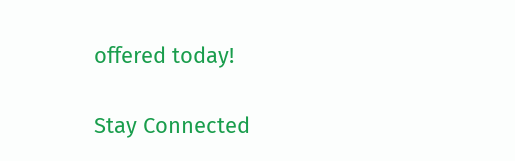offered today!

Stay Connected